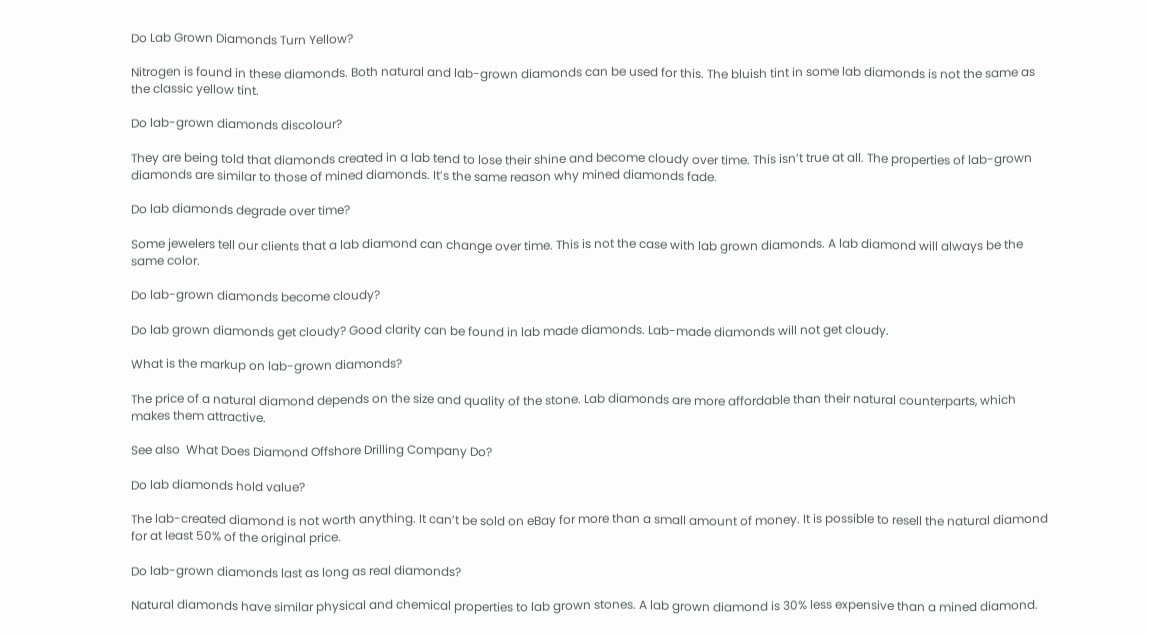Do Lab Grown Diamonds Turn Yellow?

Nitrogen is found in these diamonds. Both natural and lab-grown diamonds can be used for this. The bluish tint in some lab diamonds is not the same as the classic yellow tint.

Do lab-grown diamonds discolour?

They are being told that diamonds created in a lab tend to lose their shine and become cloudy over time. This isn’t true at all. The properties of lab-grown diamonds are similar to those of mined diamonds. It’s the same reason why mined diamonds fade.

Do lab diamonds degrade over time?

Some jewelers tell our clients that a lab diamond can change over time. This is not the case with lab grown diamonds. A lab diamond will always be the same color.

Do lab-grown diamonds become cloudy?

Do lab grown diamonds get cloudy? Good clarity can be found in lab made diamonds. Lab-made diamonds will not get cloudy.

What is the markup on lab-grown diamonds?

The price of a natural diamond depends on the size and quality of the stone. Lab diamonds are more affordable than their natural counterparts, which makes them attractive.

See also  What Does Diamond Offshore Drilling Company Do?

Do lab diamonds hold value?

The lab-created diamond is not worth anything. It can’t be sold on eBay for more than a small amount of money. It is possible to resell the natural diamond for at least 50% of the original price.

Do lab-grown diamonds last as long as real diamonds?

Natural diamonds have similar physical and chemical properties to lab grown stones. A lab grown diamond is 30% less expensive than a mined diamond.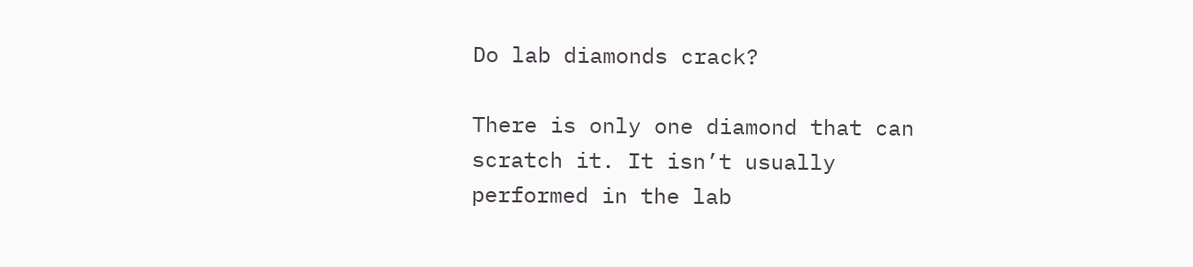Do lab diamonds crack?

There is only one diamond that can scratch it. It isn’t usually performed in the lab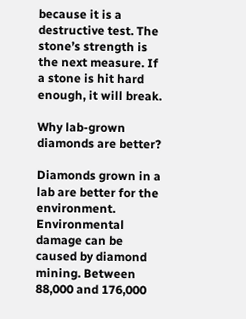because it is a destructive test. The stone’s strength is the next measure. If a stone is hit hard enough, it will break.

Why lab-grown diamonds are better?

Diamonds grown in a lab are better for the environment. Environmental damage can be caused by diamond mining. Between 88,000 and 176,000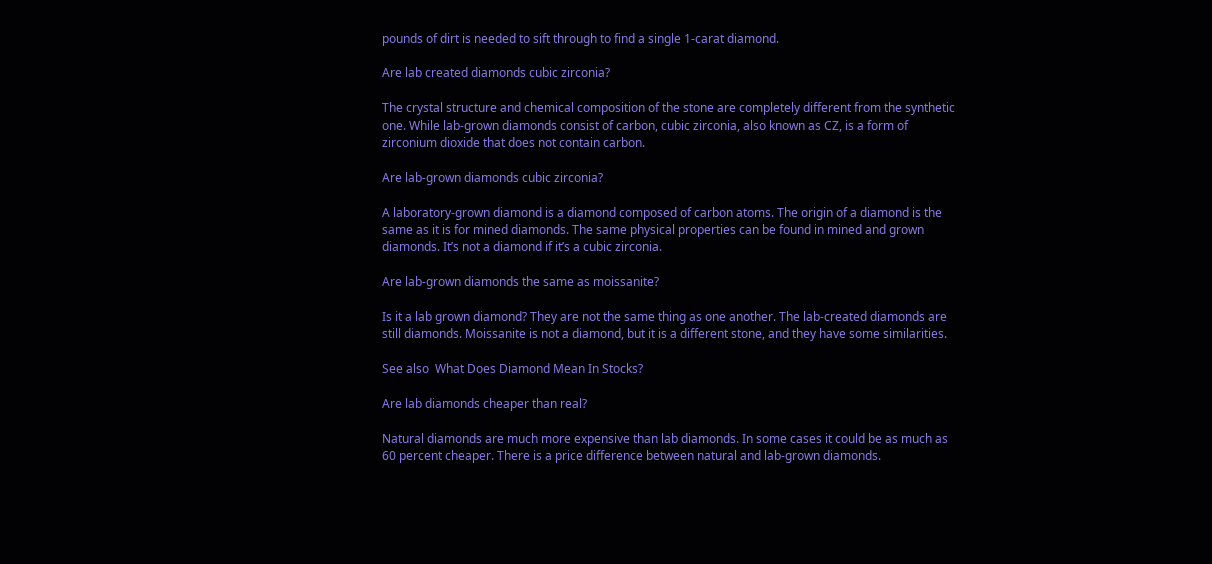pounds of dirt is needed to sift through to find a single 1-carat diamond.

Are lab created diamonds cubic zirconia?

The crystal structure and chemical composition of the stone are completely different from the synthetic one. While lab-grown diamonds consist of carbon, cubic zirconia, also known as CZ, is a form of zirconium dioxide that does not contain carbon.

Are lab-grown diamonds cubic zirconia?

A laboratory-grown diamond is a diamond composed of carbon atoms. The origin of a diamond is the same as it is for mined diamonds. The same physical properties can be found in mined and grown diamonds. It’s not a diamond if it’s a cubic zirconia.

Are lab-grown diamonds the same as moissanite?

Is it a lab grown diamond? They are not the same thing as one another. The lab-created diamonds are still diamonds. Moissanite is not a diamond, but it is a different stone, and they have some similarities.

See also  What Does Diamond Mean In Stocks?

Are lab diamonds cheaper than real?

Natural diamonds are much more expensive than lab diamonds. In some cases it could be as much as 60 percent cheaper. There is a price difference between natural and lab-grown diamonds.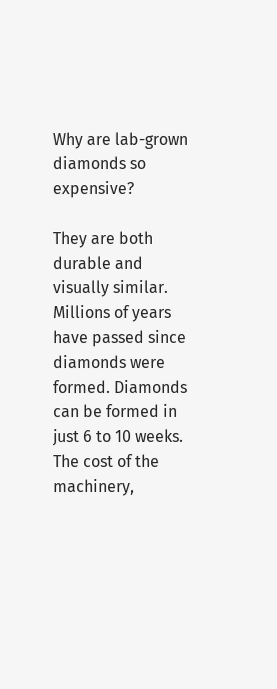Why are lab-grown diamonds so expensive?

They are both durable and visually similar. Millions of years have passed since diamonds were formed. Diamonds can be formed in just 6 to 10 weeks. The cost of the machinery,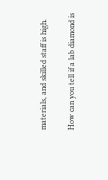materials, and skilled staff is high.

How can you tell if a lab diamond is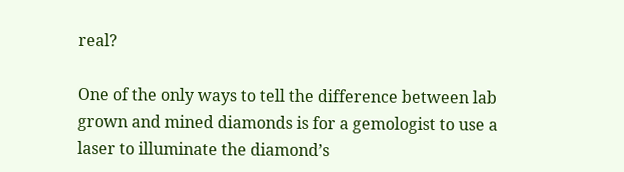real?

One of the only ways to tell the difference between lab grown and mined diamonds is for a gemologist to use a laser to illuminate the diamond’s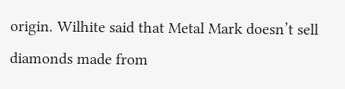origin. Wilhite said that Metal Mark doesn’t sell diamonds made from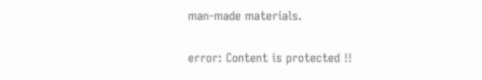man-made materials.

error: Content is protected !!